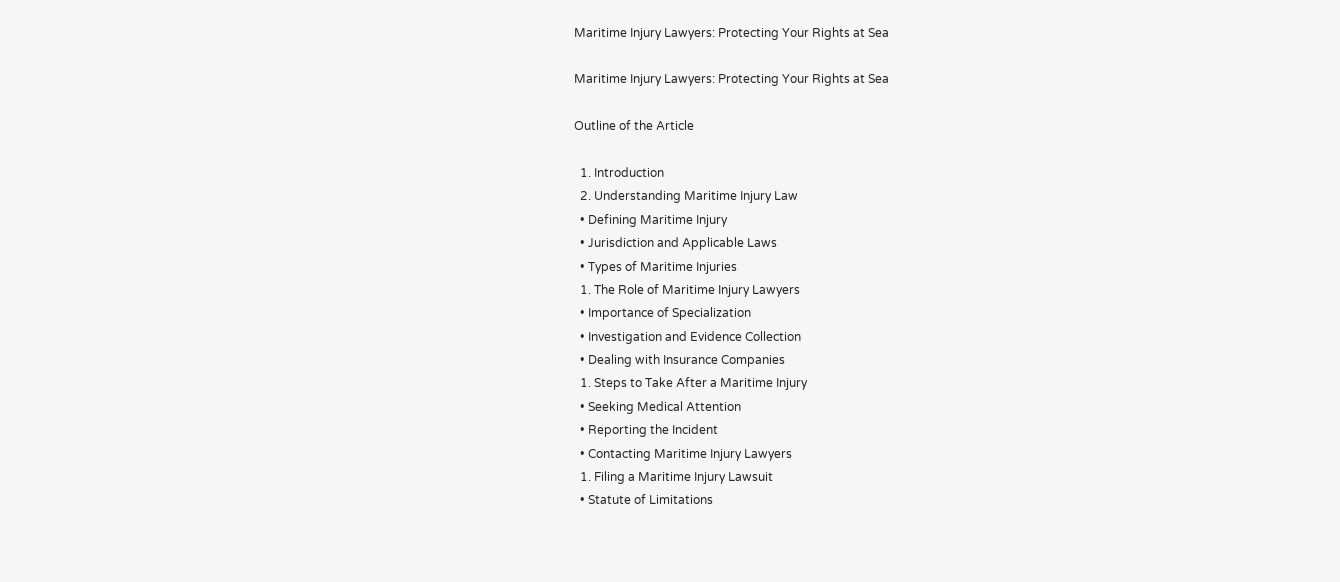Maritime Injury Lawyers: Protecting Your Rights at Sea

Maritime Injury Lawyers: Protecting Your Rights at Sea

Outline of the Article

  1. Introduction
  2. Understanding Maritime Injury Law
  • Defining Maritime Injury
  • Jurisdiction and Applicable Laws
  • Types of Maritime Injuries
  1. The Role of Maritime Injury Lawyers
  • Importance of Specialization
  • Investigation and Evidence Collection
  • Dealing with Insurance Companies
  1. Steps to Take After a Maritime Injury
  • Seeking Medical Attention
  • Reporting the Incident
  • Contacting Maritime Injury Lawyers
  1. Filing a Maritime Injury Lawsuit
  • Statute of Limitations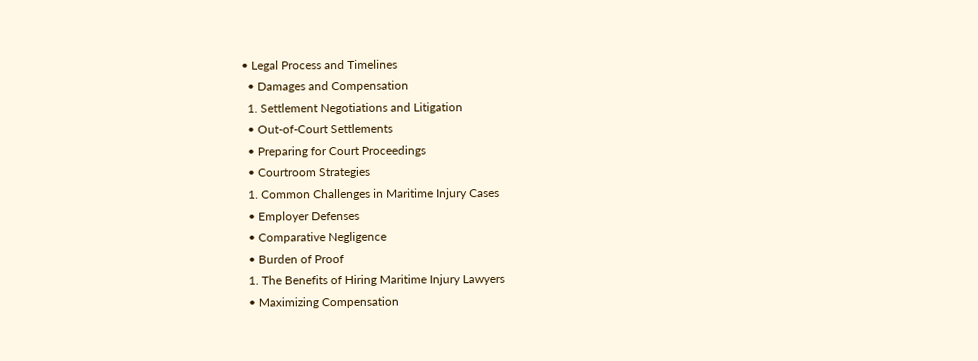• Legal Process and Timelines
  • Damages and Compensation
  1. Settlement Negotiations and Litigation
  • Out-of-Court Settlements
  • Preparing for Court Proceedings
  • Courtroom Strategies
  1. Common Challenges in Maritime Injury Cases
  • Employer Defenses
  • Comparative Negligence
  • Burden of Proof
  1. The Benefits of Hiring Maritime Injury Lawyers
  • Maximizing Compensation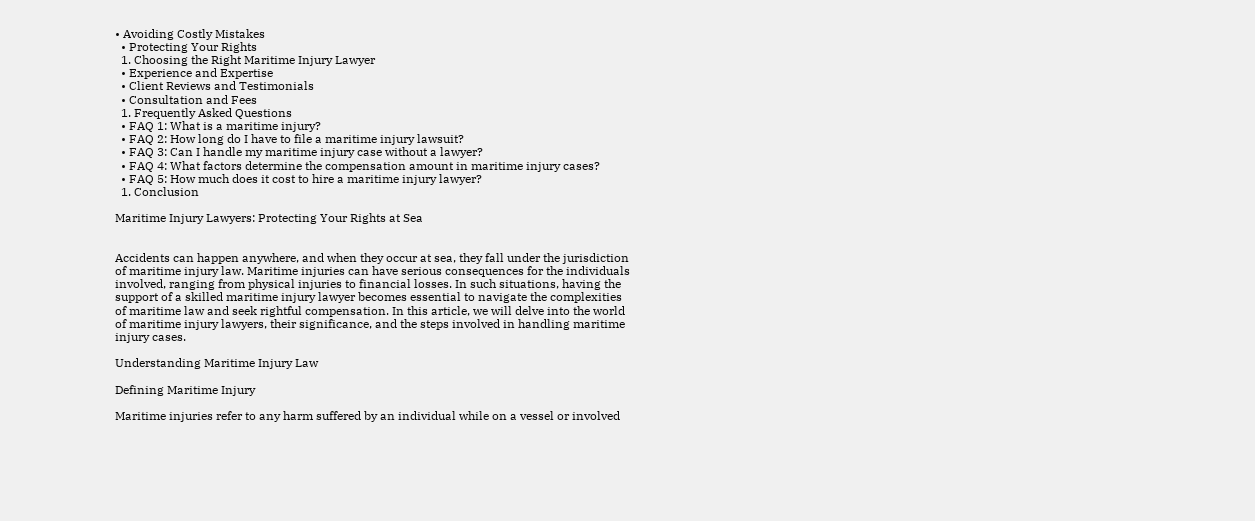• Avoiding Costly Mistakes
  • Protecting Your Rights
  1. Choosing the Right Maritime Injury Lawyer
  • Experience and Expertise
  • Client Reviews and Testimonials
  • Consultation and Fees
  1. Frequently Asked Questions
  • FAQ 1: What is a maritime injury?
  • FAQ 2: How long do I have to file a maritime injury lawsuit?
  • FAQ 3: Can I handle my maritime injury case without a lawyer?
  • FAQ 4: What factors determine the compensation amount in maritime injury cases?
  • FAQ 5: How much does it cost to hire a maritime injury lawyer?
  1. Conclusion

Maritime Injury Lawyers: Protecting Your Rights at Sea


Accidents can happen anywhere, and when they occur at sea, they fall under the jurisdiction of maritime injury law. Maritime injuries can have serious consequences for the individuals involved, ranging from physical injuries to financial losses. In such situations, having the support of a skilled maritime injury lawyer becomes essential to navigate the complexities of maritime law and seek rightful compensation. In this article, we will delve into the world of maritime injury lawyers, their significance, and the steps involved in handling maritime injury cases.

Understanding Maritime Injury Law

Defining Maritime Injury

Maritime injuries refer to any harm suffered by an individual while on a vessel or involved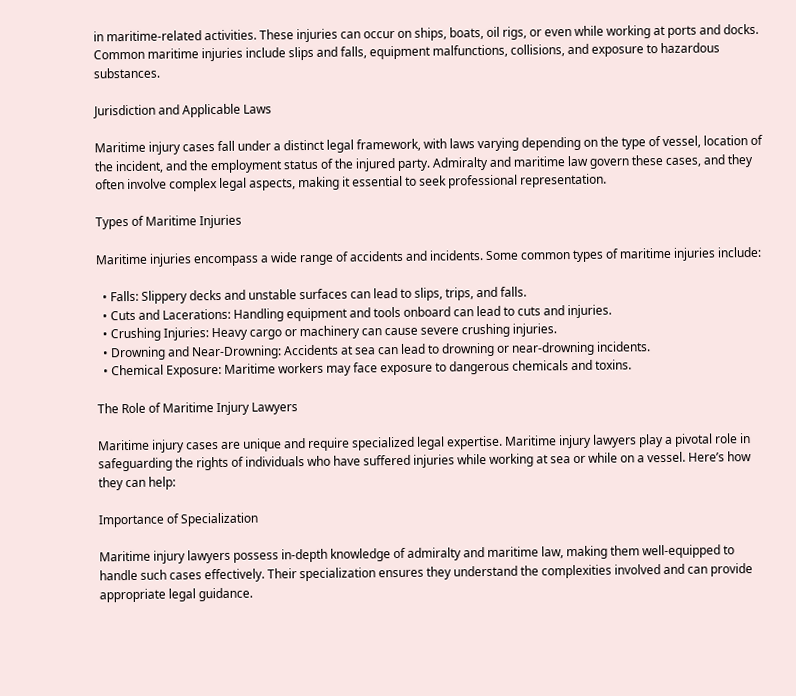in maritime-related activities. These injuries can occur on ships, boats, oil rigs, or even while working at ports and docks. Common maritime injuries include slips and falls, equipment malfunctions, collisions, and exposure to hazardous substances.

Jurisdiction and Applicable Laws

Maritime injury cases fall under a distinct legal framework, with laws varying depending on the type of vessel, location of the incident, and the employment status of the injured party. Admiralty and maritime law govern these cases, and they often involve complex legal aspects, making it essential to seek professional representation.

Types of Maritime Injuries

Maritime injuries encompass a wide range of accidents and incidents. Some common types of maritime injuries include:

  • Falls: Slippery decks and unstable surfaces can lead to slips, trips, and falls.
  • Cuts and Lacerations: Handling equipment and tools onboard can lead to cuts and injuries.
  • Crushing Injuries: Heavy cargo or machinery can cause severe crushing injuries.
  • Drowning and Near-Drowning: Accidents at sea can lead to drowning or near-drowning incidents.
  • Chemical Exposure: Maritime workers may face exposure to dangerous chemicals and toxins.

The Role of Maritime Injury Lawyers

Maritime injury cases are unique and require specialized legal expertise. Maritime injury lawyers play a pivotal role in safeguarding the rights of individuals who have suffered injuries while working at sea or while on a vessel. Here’s how they can help:

Importance of Specialization

Maritime injury lawyers possess in-depth knowledge of admiralty and maritime law, making them well-equipped to handle such cases effectively. Their specialization ensures they understand the complexities involved and can provide appropriate legal guidance.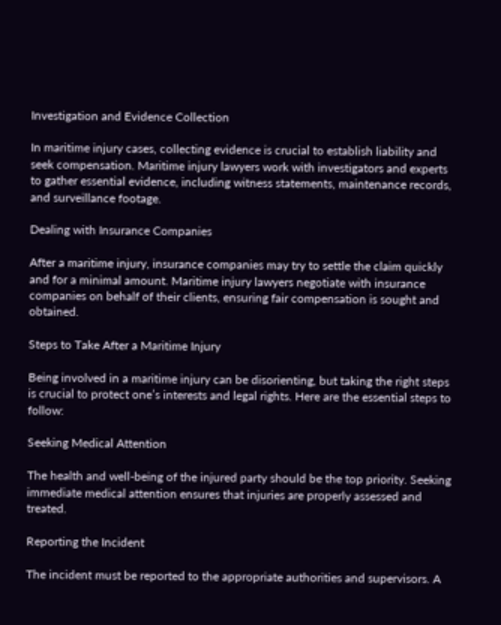Investigation and Evidence Collection

In maritime injury cases, collecting evidence is crucial to establish liability and seek compensation. Maritime injury lawyers work with investigators and experts to gather essential evidence, including witness statements, maintenance records, and surveillance footage.

Dealing with Insurance Companies

After a maritime injury, insurance companies may try to settle the claim quickly and for a minimal amount. Maritime injury lawyers negotiate with insurance companies on behalf of their clients, ensuring fair compensation is sought and obtained.

Steps to Take After a Maritime Injury

Being involved in a maritime injury can be disorienting, but taking the right steps is crucial to protect one’s interests and legal rights. Here are the essential steps to follow:

Seeking Medical Attention

The health and well-being of the injured party should be the top priority. Seeking immediate medical attention ensures that injuries are properly assessed and treated.

Reporting the Incident

The incident must be reported to the appropriate authorities and supervisors. A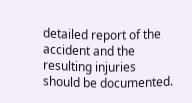detailed report of the accident and the resulting injuries should be documented.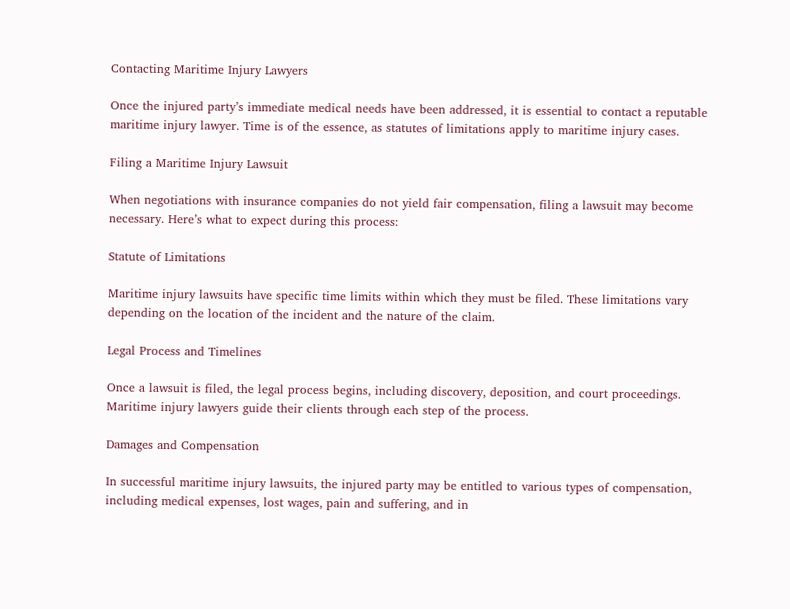Contacting Maritime Injury Lawyers

Once the injured party’s immediate medical needs have been addressed, it is essential to contact a reputable maritime injury lawyer. Time is of the essence, as statutes of limitations apply to maritime injury cases.

Filing a Maritime Injury Lawsuit

When negotiations with insurance companies do not yield fair compensation, filing a lawsuit may become necessary. Here’s what to expect during this process:

Statute of Limitations

Maritime injury lawsuits have specific time limits within which they must be filed. These limitations vary depending on the location of the incident and the nature of the claim.

Legal Process and Timelines

Once a lawsuit is filed, the legal process begins, including discovery, deposition, and court proceedings. Maritime injury lawyers guide their clients through each step of the process.

Damages and Compensation

In successful maritime injury lawsuits, the injured party may be entitled to various types of compensation, including medical expenses, lost wages, pain and suffering, and in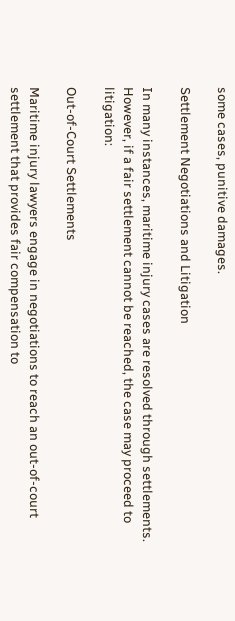some cases, punitive damages.

Settlement Negotiations and Litigation

In many instances, maritime injury cases are resolved through settlements. However, if a fair settlement cannot be reached, the case may proceed to litigation:

Out-of-Court Settlements

Maritime injury lawyers engage in negotiations to reach an out-of-court settlement that provides fair compensation to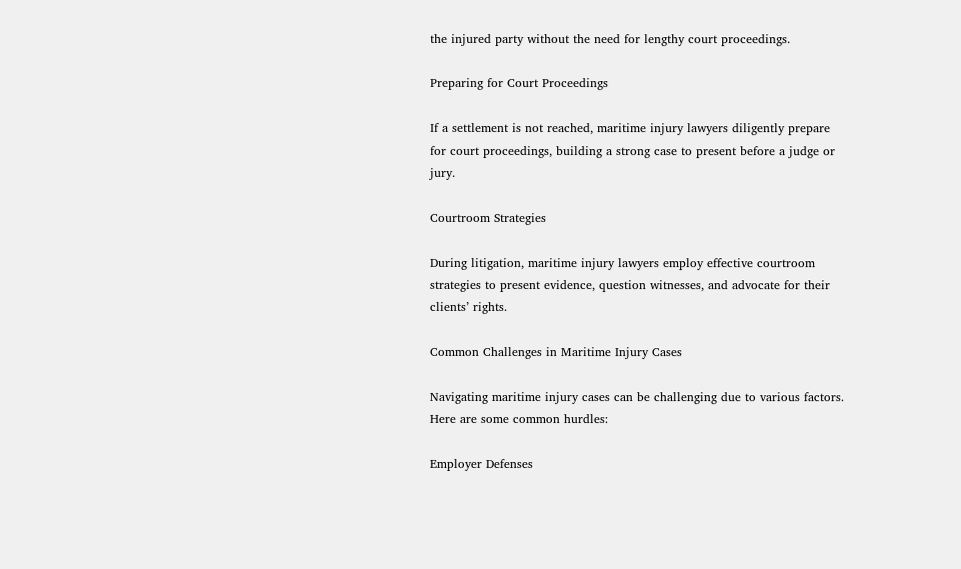the injured party without the need for lengthy court proceedings.

Preparing for Court Proceedings

If a settlement is not reached, maritime injury lawyers diligently prepare for court proceedings, building a strong case to present before a judge or jury.

Courtroom Strategies

During litigation, maritime injury lawyers employ effective courtroom strategies to present evidence, question witnesses, and advocate for their clients’ rights.

Common Challenges in Maritime Injury Cases

Navigating maritime injury cases can be challenging due to various factors. Here are some common hurdles:

Employer Defenses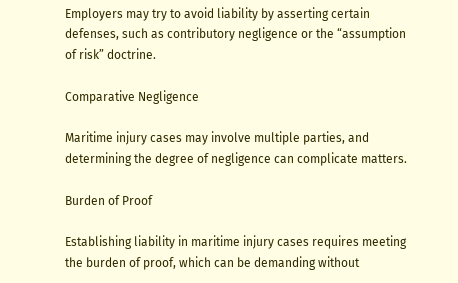Employers may try to avoid liability by asserting certain defenses, such as contributory negligence or the “assumption of risk” doctrine.

Comparative Negligence

Maritime injury cases may involve multiple parties, and determining the degree of negligence can complicate matters.

Burden of Proof

Establishing liability in maritime injury cases requires meeting the burden of proof, which can be demanding without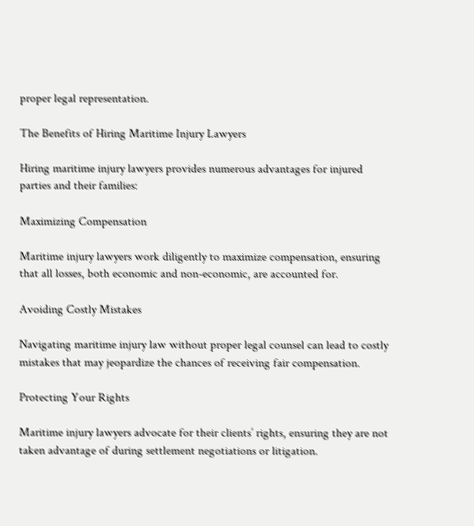proper legal representation.

The Benefits of Hiring Maritime Injury Lawyers

Hiring maritime injury lawyers provides numerous advantages for injured parties and their families:

Maximizing Compensation

Maritime injury lawyers work diligently to maximize compensation, ensuring that all losses, both economic and non-economic, are accounted for.

Avoiding Costly Mistakes

Navigating maritime injury law without proper legal counsel can lead to costly mistakes that may jeopardize the chances of receiving fair compensation.

Protecting Your Rights

Maritime injury lawyers advocate for their clients’ rights, ensuring they are not taken advantage of during settlement negotiations or litigation.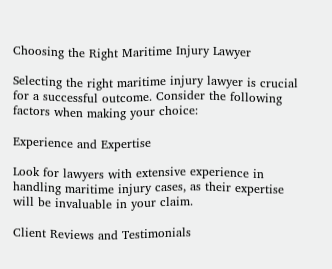Choosing the Right Maritime Injury Lawyer

Selecting the right maritime injury lawyer is crucial for a successful outcome. Consider the following factors when making your choice:

Experience and Expertise

Look for lawyers with extensive experience in handling maritime injury cases, as their expertise will be invaluable in your claim.

Client Reviews and Testimonials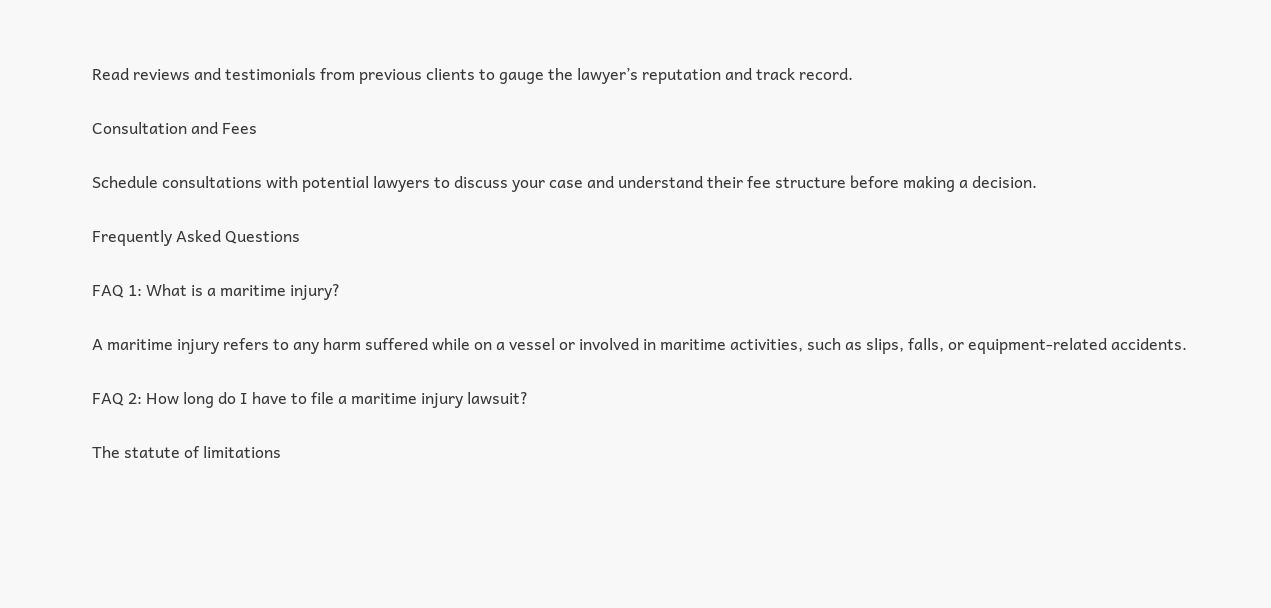Read reviews and testimonials from previous clients to gauge the lawyer’s reputation and track record.

Consultation and Fees

Schedule consultations with potential lawyers to discuss your case and understand their fee structure before making a decision.

Frequently Asked Questions

FAQ 1: What is a maritime injury?

A maritime injury refers to any harm suffered while on a vessel or involved in maritime activities, such as slips, falls, or equipment-related accidents.

FAQ 2: How long do I have to file a maritime injury lawsuit?

The statute of limitations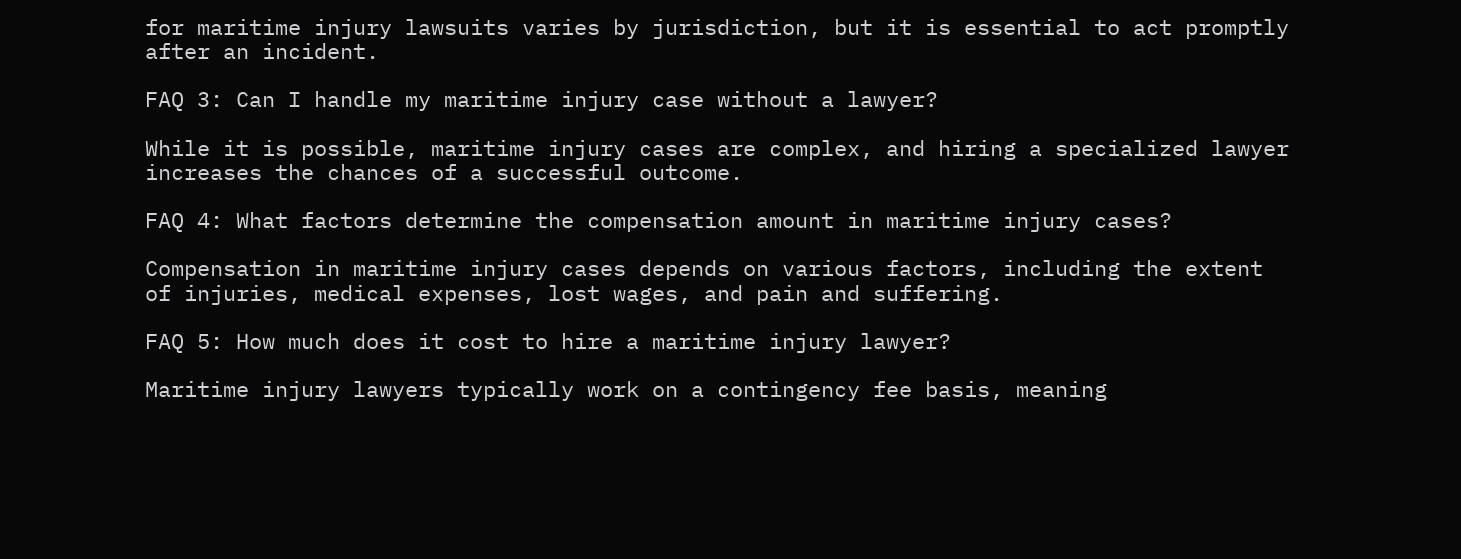for maritime injury lawsuits varies by jurisdiction, but it is essential to act promptly after an incident.

FAQ 3: Can I handle my maritime injury case without a lawyer?

While it is possible, maritime injury cases are complex, and hiring a specialized lawyer increases the chances of a successful outcome.

FAQ 4: What factors determine the compensation amount in maritime injury cases?

Compensation in maritime injury cases depends on various factors, including the extent of injuries, medical expenses, lost wages, and pain and suffering.

FAQ 5: How much does it cost to hire a maritime injury lawyer?

Maritime injury lawyers typically work on a contingency fee basis, meaning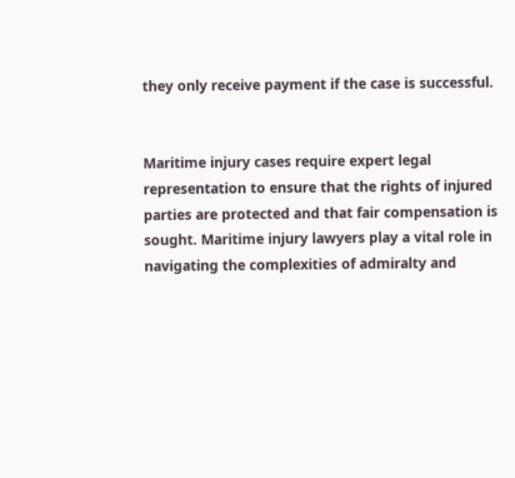they only receive payment if the case is successful.


Maritime injury cases require expert legal representation to ensure that the rights of injured parties are protected and that fair compensation is sought. Maritime injury lawyers play a vital role in navigating the complexities of admiralty and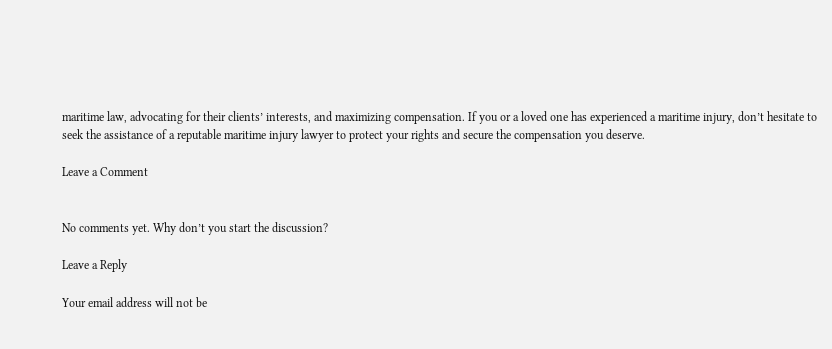maritime law, advocating for their clients’ interests, and maximizing compensation. If you or a loved one has experienced a maritime injury, don’t hesitate to seek the assistance of a reputable maritime injury lawyer to protect your rights and secure the compensation you deserve.

Leave a Comment


No comments yet. Why don’t you start the discussion?

Leave a Reply

Your email address will not be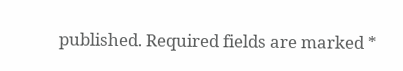published. Required fields are marked *